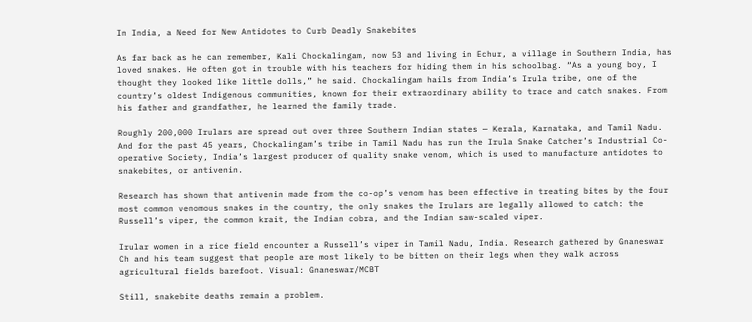In India, a Need for New Antidotes to Curb Deadly Snakebites

As far back as he can remember, Kali Chockalingam, now 53 and living in Echur, a village in Southern India, has loved snakes. He often got in trouble with his teachers for hiding them in his schoolbag. “As a young boy, I thought they looked like little dolls,” he said. Chockalingam hails from India’s Irula tribe, one of the country’s oldest Indigenous communities, known for their extraordinary ability to trace and catch snakes. From his father and grandfather, he learned the family trade.

Roughly 200,000 Irulars are spread out over three Southern Indian states — Kerala, Karnataka, and Tamil Nadu. And for the past 45 years, Chockalingam’s tribe in Tamil Nadu has run the Irula Snake Catcher’s Industrial Co-operative Society, India’s largest producer of quality snake venom, which is used to manufacture antidotes to snakebites, or antivenin.

Research has shown that antivenin made from the co-op’s venom has been effective in treating bites by the four most common venomous snakes in the country, the only snakes the Irulars are legally allowed to catch: the Russell’s viper, the common krait, the Indian cobra, and the Indian saw-scaled viper.

Irular women in a rice field encounter a Russell’s viper in Tamil Nadu, India. Research gathered by Gnaneswar Ch and his team suggest that people are most likely to be bitten on their legs when they walk across agricultural fields barefoot. Visual: Gnaneswar/MCBT

Still, snakebite deaths remain a problem.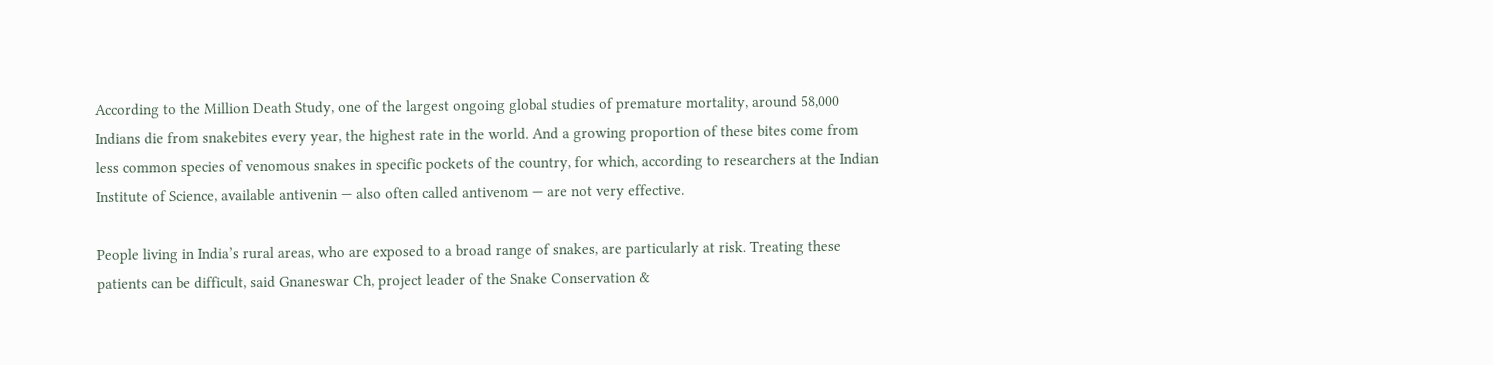According to the Million Death Study, one of the largest ongoing global studies of premature mortality, around 58,000 Indians die from snakebites every year, the highest rate in the world. And a growing proportion of these bites come from less common species of venomous snakes in specific pockets of the country, for which, according to researchers at the Indian Institute of Science, available antivenin — also often called antivenom — are not very effective.

People living in India’s rural areas, who are exposed to a broad range of snakes, are particularly at risk. Treating these patients can be difficult, said Gnaneswar Ch, project leader of the Snake Conservation &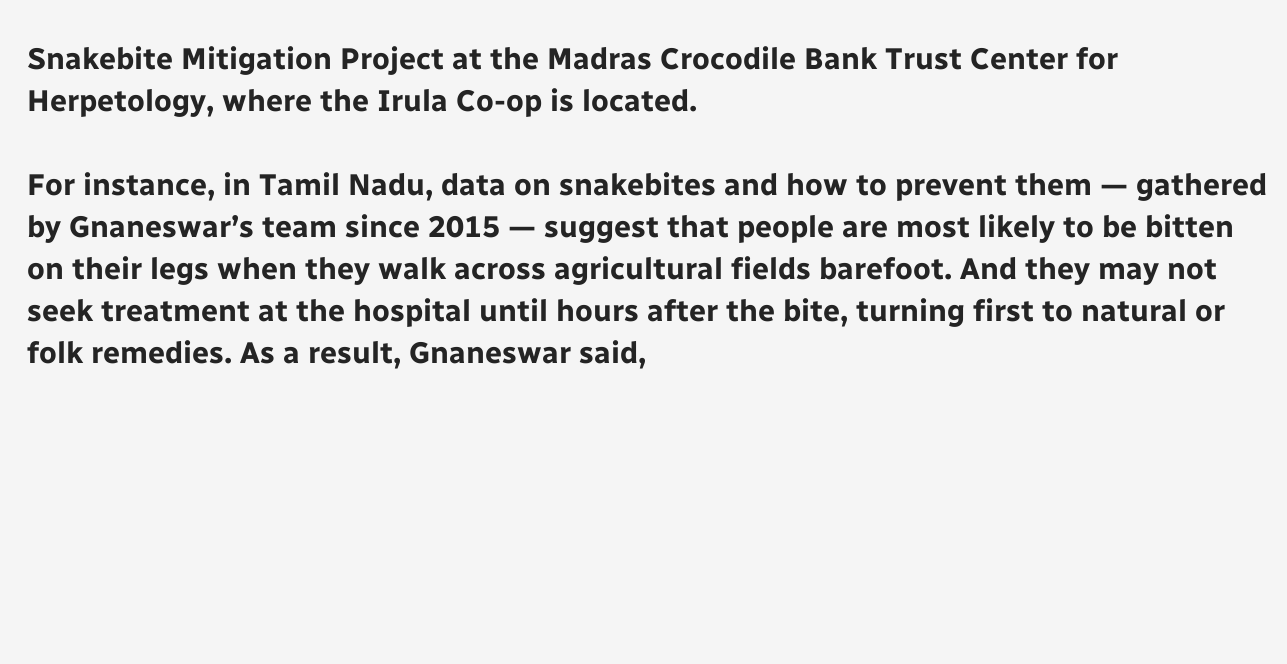Snakebite Mitigation Project at the Madras Crocodile Bank Trust Center for Herpetology, where the Irula Co-op is located.

For instance, in Tamil Nadu, data on snakebites and how to prevent them — gathered by Gnaneswar’s team since 2015 — suggest that people are most likely to be bitten on their legs when they walk across agricultural fields barefoot. And they may not seek treatment at the hospital until hours after the bite, turning first to natural or folk remedies. As a result, Gnaneswar said,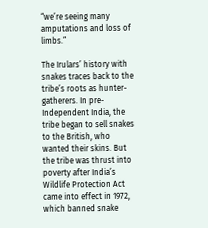“we’re seeing many amputations and loss of limbs.”

The Irulars’ history with snakes traces back to the tribe’s roots as hunter-gatherers. In pre-Independent India, the tribe began to sell snakes to the British, who wanted their skins. But the tribe was thrust into poverty after India’s Wildlife Protection Act came into effect in 1972, which banned snake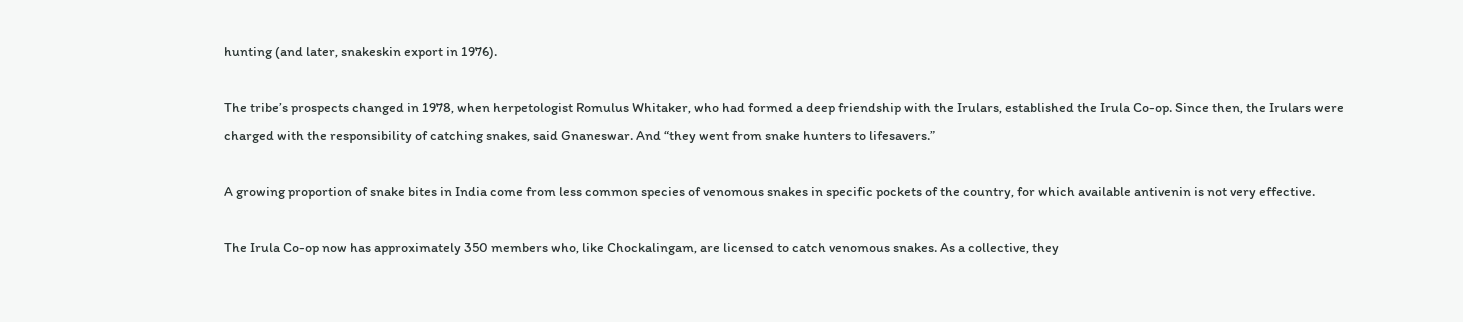hunting (and later, snakeskin export in 1976).

The tribe’s prospects changed in 1978, when herpetologist Romulus Whitaker, who had formed a deep friendship with the Irulars, established the Irula Co-op. Since then, the Irulars were charged with the responsibility of catching snakes, said Gnaneswar. And “they went from snake hunters to lifesavers.”

A growing proportion of snake bites in India come from less common species of venomous snakes in specific pockets of the country, for which available antivenin is not very effective.

The Irula Co-op now has approximately 350 members who, like Chockalingam, are licensed to catch venomous snakes. As a collective, they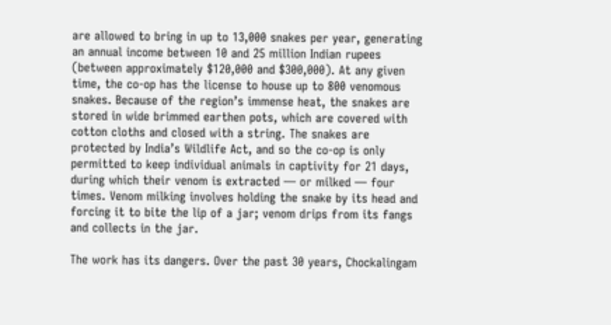are allowed to bring in up to 13,000 snakes per year, generating an annual income between 10 and 25 million Indian rupees (between approximately $120,000 and $300,000). At any given time, the co-op has the license to house up to 800 venomous snakes. Because of the region’s immense heat, the snakes are stored in wide brimmed earthen pots, which are covered with cotton cloths and closed with a string. The snakes are protected by India’s Wildlife Act, and so the co-op is only permitted to keep individual animals in captivity for 21 days, during which their venom is extracted — or milked — four times. Venom milking involves holding the snake by its head and forcing it to bite the lip of a jar; venom drips from its fangs and collects in the jar.

The work has its dangers. Over the past 30 years, Chockalingam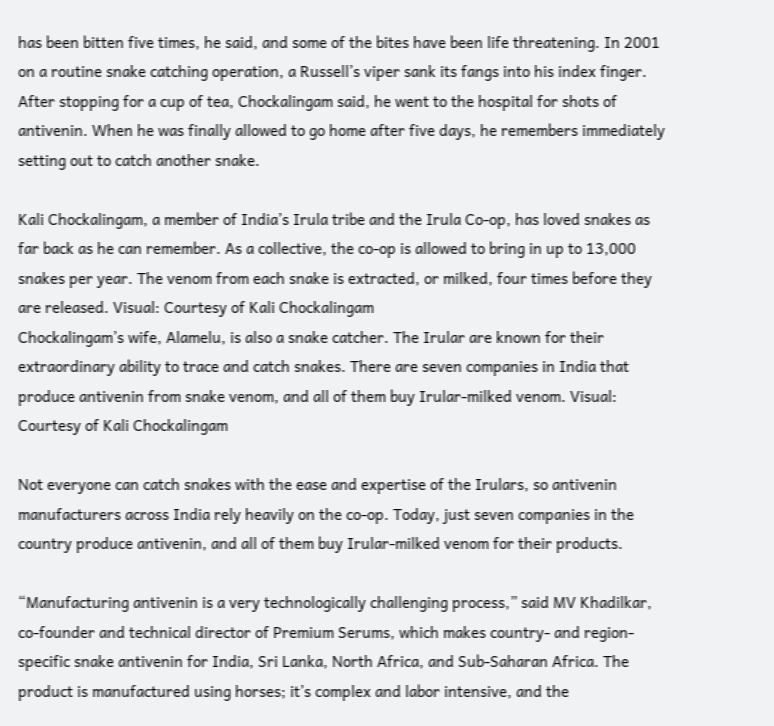has been bitten five times, he said, and some of the bites have been life threatening. In 2001 on a routine snake catching operation, a Russell’s viper sank its fangs into his index finger. After stopping for a cup of tea, Chockalingam said, he went to the hospital for shots of antivenin. When he was finally allowed to go home after five days, he remembers immediately setting out to catch another snake.

Kali Chockalingam, a member of India’s Irula tribe and the Irula Co-op, has loved snakes as far back as he can remember. As a collective, the co-op is allowed to bring in up to 13,000 snakes per year. The venom from each snake is extracted, or milked, four times before they are released. Visual: Courtesy of Kali Chockalingam
Chockalingam’s wife, Alamelu, is also a snake catcher. The Irular are known for their extraordinary ability to trace and catch snakes. There are seven companies in India that produce antivenin from snake venom, and all of them buy Irular-milked venom. Visual: Courtesy of Kali Chockalingam

Not everyone can catch snakes with the ease and expertise of the Irulars, so antivenin manufacturers across India rely heavily on the co-op. Today, just seven companies in the country produce antivenin, and all of them buy Irular-milked venom for their products.

“Manufacturing antivenin is a very technologically challenging process,” said MV Khadilkar, co-founder and technical director of Premium Serums, which makes country- and region- specific snake antivenin for India, Sri Lanka, North Africa, and Sub-Saharan Africa. The product is manufactured using horses; it’s complex and labor intensive, and the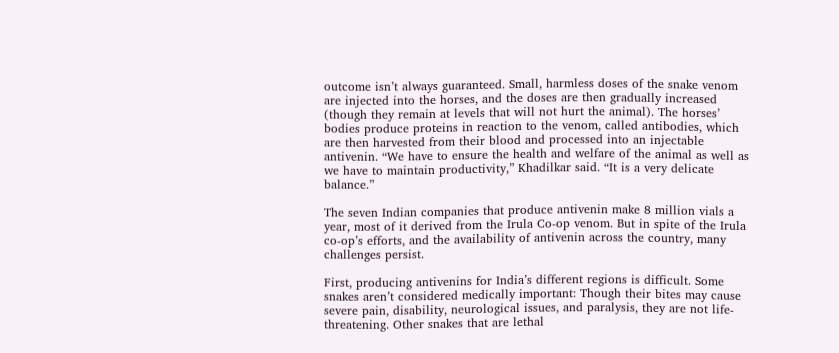outcome isn’t always guaranteed. Small, harmless doses of the snake venom are injected into the horses, and the doses are then gradually increased (though they remain at levels that will not hurt the animal). The horses’ bodies produce proteins in reaction to the venom, called antibodies, which are then harvested from their blood and processed into an injectable antivenin. “We have to ensure the health and welfare of the animal as well as we have to maintain productivity,” Khadilkar said. “It is a very delicate balance.”

The seven Indian companies that produce antivenin make 8 million vials a year, most of it derived from the Irula Co-op venom. But in spite of the Irula co-op’s efforts, and the availability of antivenin across the country, many challenges persist.

First, producing antivenins for India’s different regions is difficult. Some snakes aren’t considered medically important: Though their bites may cause severe pain, disability, neurological issues, and paralysis, they are not life-threatening. Other snakes that are lethal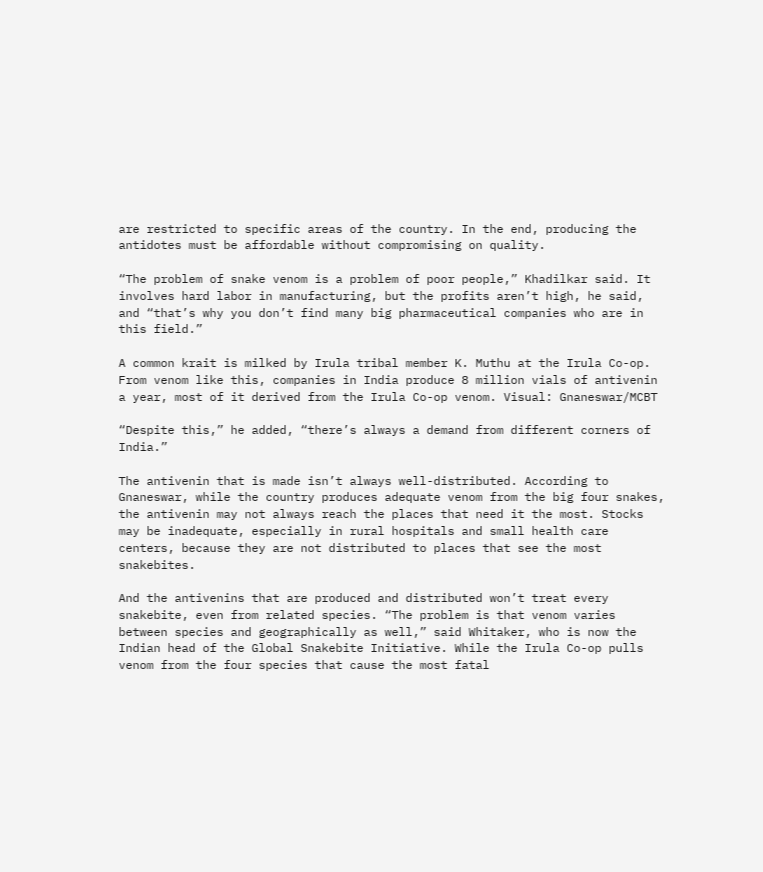are restricted to specific areas of the country. In the end, producing the antidotes must be affordable without compromising on quality.

“The problem of snake venom is a problem of poor people,” Khadilkar said. It involves hard labor in manufacturing, but the profits aren’t high, he said, and “that’s why you don’t find many big pharmaceutical companies who are in this field.”

A common krait is milked by Irula tribal member K. Muthu at the Irula Co-op. From venom like this, companies in India produce 8 million vials of antivenin a year, most of it derived from the Irula Co-op venom. Visual: Gnaneswar/MCBT

“Despite this,” he added, “there’s always a demand from different corners of India.”

The antivenin that is made isn’t always well-distributed. According to Gnaneswar, while the country produces adequate venom from the big four snakes, the antivenin may not always reach the places that need it the most. Stocks may be inadequate, especially in rural hospitals and small health care centers, because they are not distributed to places that see the most snakebites.

And the antivenins that are produced and distributed won’t treat every snakebite, even from related species. “The problem is that venom varies between species and geographically as well,” said Whitaker, who is now the Indian head of the Global Snakebite Initiative. While the Irula Co-op pulls venom from the four species that cause the most fatal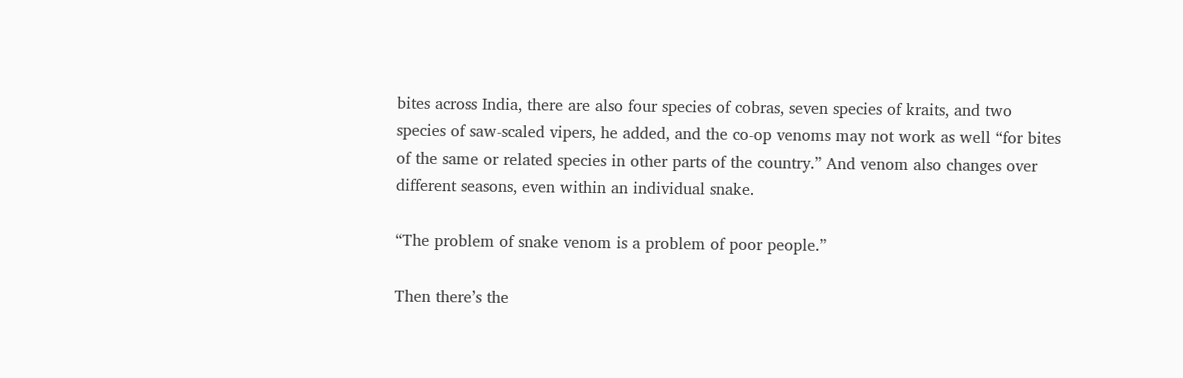bites across India, there are also four species of cobras, seven species of kraits, and two species of saw-scaled vipers, he added, and the co-op venoms may not work as well “for bites of the same or related species in other parts of the country.” And venom also changes over different seasons, even within an individual snake.

“The problem of snake venom is a problem of poor people.”

Then there’s the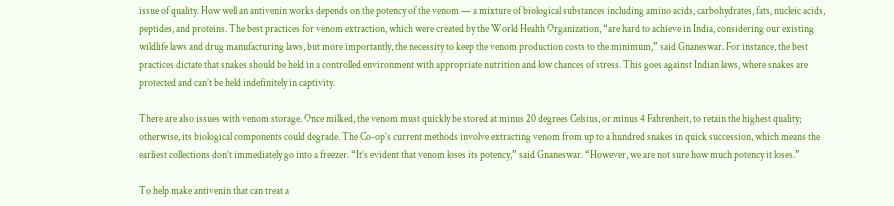issue of quality. How well an antivenin works depends on the potency of the venom — a mixture of biological substances including amino acids, carbohydrates, fats, nucleic acids, peptides, and proteins. The best practices for venom extraction, which were created by the World Health Organization, “are hard to achieve in India, considering our existing wildlife laws and drug manufacturing laws, but more importantly, the necessity to keep the venom production costs to the minimum,” said Gnaneswar. For instance, the best practices dictate that snakes should be held in a controlled environment with appropriate nutrition and low chances of stress. This goes against Indian laws, where snakes are protected and can’t be held indefinitely in captivity.

There are also issues with venom storage. Once milked, the venom must quickly be stored at minus 20 degrees Celsius, or minus 4 Fahrenheit, to retain the highest quality; otherwise, its biological components could degrade. The Co-op’s current methods involve extracting venom from up to a hundred snakes in quick succession, which means the earliest collections don’t immediately go into a freezer. “It’s evident that venom loses its potency,” said Gnaneswar. “However, we are not sure how much potency it loses.”

To help make antivenin that can treat a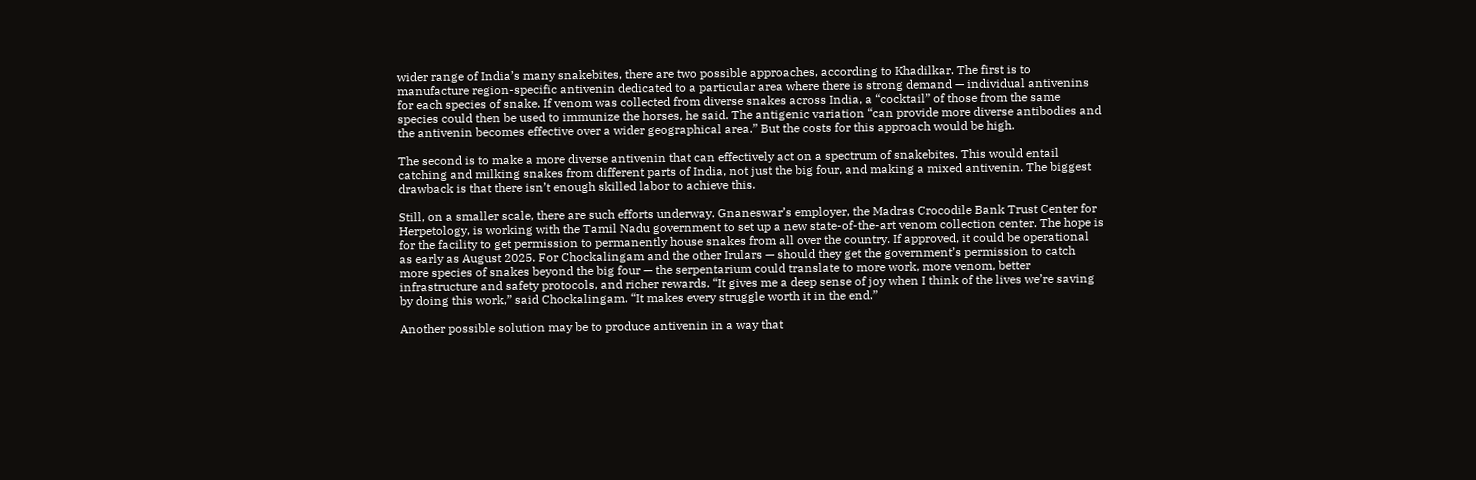wider range of India’s many snakebites, there are two possible approaches, according to Khadilkar. The first is to manufacture region-specific antivenin dedicated to a particular area where there is strong demand — individual antivenins for each species of snake. If venom was collected from diverse snakes across India, a “cocktail” of those from the same species could then be used to immunize the horses, he said. The antigenic variation “can provide more diverse antibodies and the antivenin becomes effective over a wider geographical area.” But the costs for this approach would be high.

The second is to make a more diverse antivenin that can effectively act on a spectrum of snakebites. This would entail catching and milking snakes from different parts of India, not just the big four, and making a mixed antivenin. The biggest drawback is that there isn’t enough skilled labor to achieve this.

Still, on a smaller scale, there are such efforts underway. Gnaneswar’s employer, the Madras Crocodile Bank Trust Center for Herpetology, is working with the Tamil Nadu government to set up a new state-of-the-art venom collection center. The hope is for the facility to get permission to permanently house snakes from all over the country. If approved, it could be operational as early as August 2025. For Chockalingam and the other Irulars — should they get the government’s permission to catch more species of snakes beyond the big four — the serpentarium could translate to more work, more venom, better infrastructure and safety protocols, and richer rewards. “It gives me a deep sense of joy when I think of the lives we’re saving by doing this work,” said Chockalingam. “It makes every struggle worth it in the end.”

Another possible solution may be to produce antivenin in a way that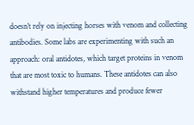doesn’t rely on injecting horses with venom and collecting antibodies. Some labs are experimenting with such an approach: oral antidotes, which target proteins in venom that are most toxic to humans. These antidotes can also withstand higher temperatures and produce fewer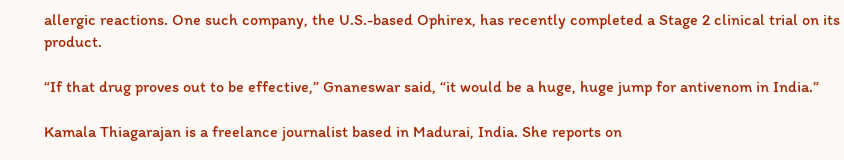allergic reactions. One such company, the U.S.-based Ophirex, has recently completed a Stage 2 clinical trial on its product.

“If that drug proves out to be effective,” Gnaneswar said, “it would be a huge, huge jump for antivenom in India.”

Kamala Thiagarajan is a freelance journalist based in Madurai, India. She reports on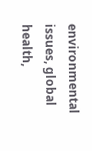environmental issues, global health,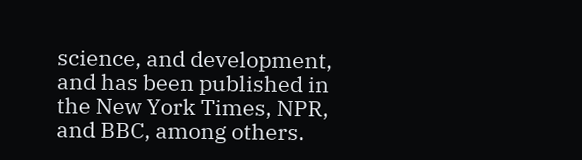science, and development, and has been published in the New York Times, NPR, and BBC, among others.